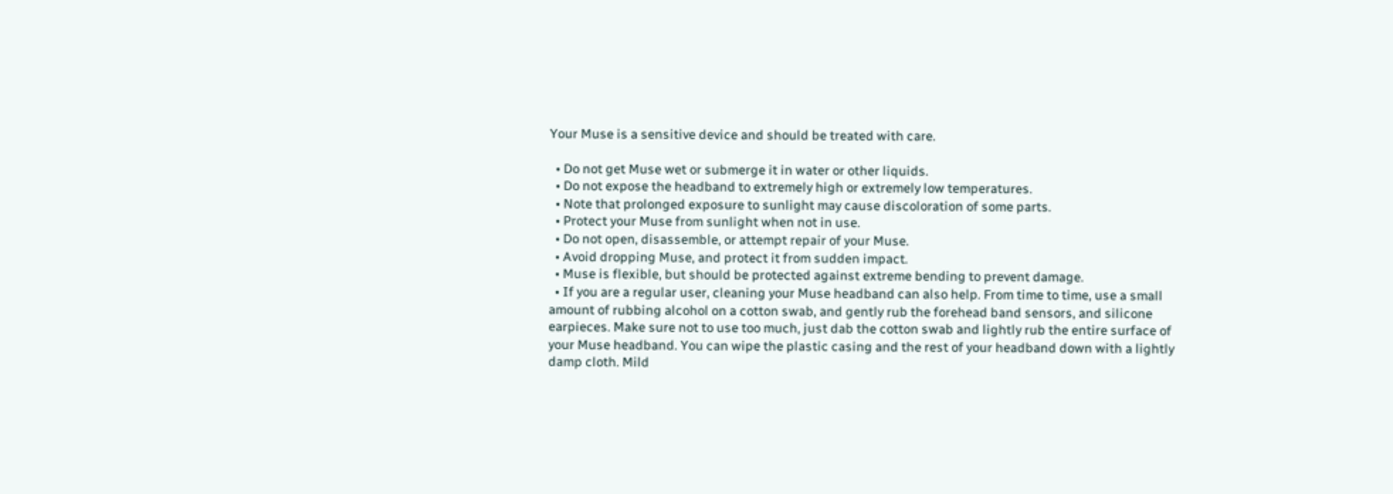Your Muse is a sensitive device and should be treated with care.

  • Do not get Muse wet or submerge it in water or other liquids.
  • Do not expose the headband to extremely high or extremely low temperatures.
  • Note that prolonged exposure to sunlight may cause discoloration of some parts.
  • Protect your Muse from sunlight when not in use.
  • Do not open, disassemble, or attempt repair of your Muse.
  • Avoid dropping Muse, and protect it from sudden impact.
  • Muse is flexible, but should be protected against extreme bending to prevent damage.
  • If you are a regular user, cleaning your Muse headband can also help. From time to time, use a small amount of rubbing alcohol on a cotton swab, and gently rub the forehead band sensors, and silicone earpieces. Make sure not to use too much, just dab the cotton swab and lightly rub the entire surface of your Muse headband. You can wipe the plastic casing and the rest of your headband down with a lightly damp cloth. Mild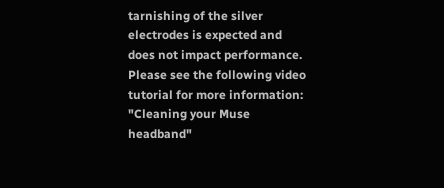tarnishing of the silver electrodes is expected and does not impact performance. Please see the following video tutorial for more information: "Cleaning your Muse headband"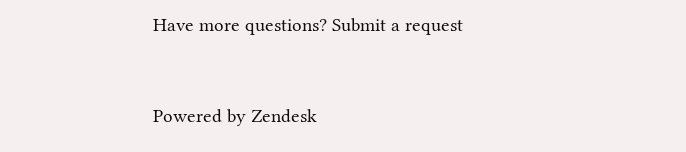Have more questions? Submit a request


Powered by Zendesk